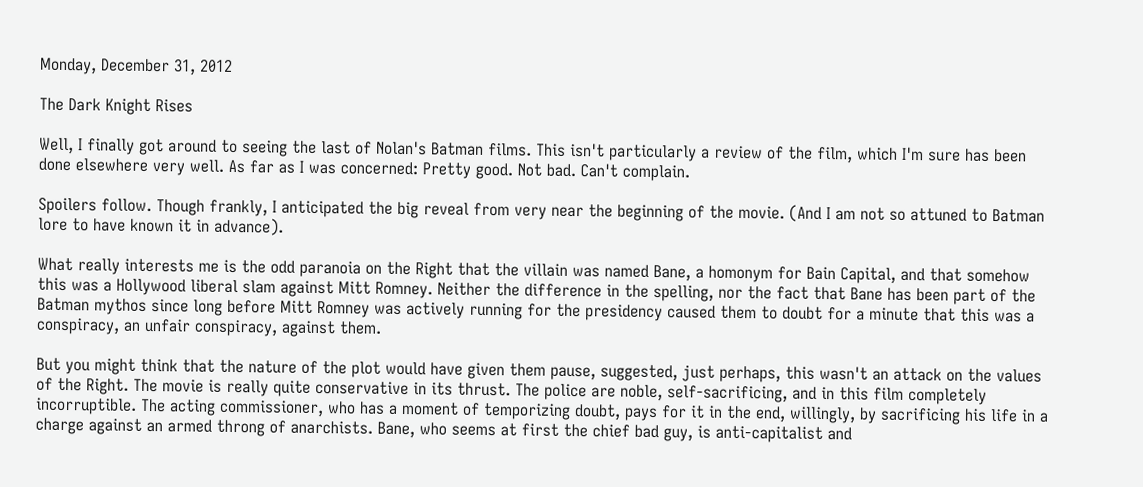Monday, December 31, 2012

The Dark Knight Rises

Well, I finally got around to seeing the last of Nolan's Batman films. This isn't particularly a review of the film, which I'm sure has been done elsewhere very well. As far as I was concerned: Pretty good. Not bad. Can't complain.

Spoilers follow. Though frankly, I anticipated the big reveal from very near the beginning of the movie. (And I am not so attuned to Batman lore to have known it in advance).

What really interests me is the odd paranoia on the Right that the villain was named Bane, a homonym for Bain Capital, and that somehow this was a Hollywood liberal slam against Mitt Romney. Neither the difference in the spelling, nor the fact that Bane has been part of the Batman mythos since long before Mitt Romney was actively running for the presidency caused them to doubt for a minute that this was a conspiracy, an unfair conspiracy, against them.

But you might think that the nature of the plot would have given them pause, suggested, just perhaps, this wasn't an attack on the values of the Right. The movie is really quite conservative in its thrust. The police are noble, self-sacrificing, and in this film completely incorruptible. The acting commissioner, who has a moment of temporizing doubt, pays for it in the end, willingly, by sacrificing his life in a charge against an armed throng of anarchists. Bane, who seems at first the chief bad guy, is anti-capitalist and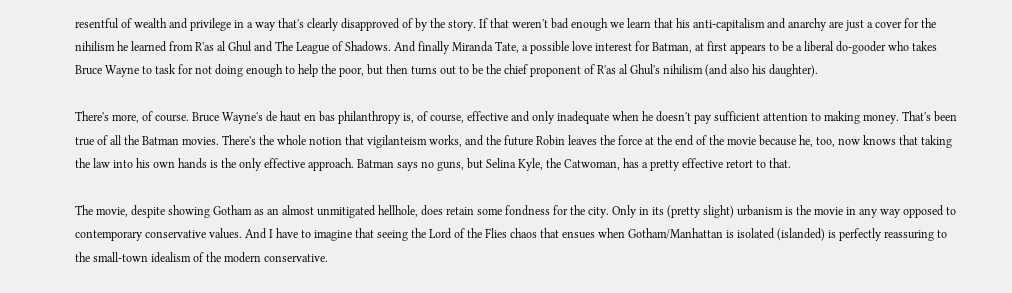resentful of wealth and privilege in a way that's clearly disapproved of by the story. If that weren't bad enough we learn that his anti-capitalism and anarchy are just a cover for the nihilism he learned from R'as al Ghul and The League of Shadows. And finally Miranda Tate, a possible love interest for Batman, at first appears to be a liberal do-gooder who takes Bruce Wayne to task for not doing enough to help the poor, but then turns out to be the chief proponent of R'as al Ghul's nihilism (and also his daughter).

There's more, of course. Bruce Wayne's de haut en bas philanthropy is, of course, effective and only inadequate when he doesn't pay sufficient attention to making money. That's been true of all the Batman movies. There's the whole notion that vigilanteism works, and the future Robin leaves the force at the end of the movie because he, too, now knows that taking the law into his own hands is the only effective approach. Batman says no guns, but Selina Kyle, the Catwoman, has a pretty effective retort to that.

The movie, despite showing Gotham as an almost unmitigated hellhole, does retain some fondness for the city. Only in its (pretty slight) urbanism is the movie in any way opposed to contemporary conservative values. And I have to imagine that seeing the Lord of the Flies chaos that ensues when Gotham/Manhattan is isolated (islanded) is perfectly reassuring to the small-town idealism of the modern conservative.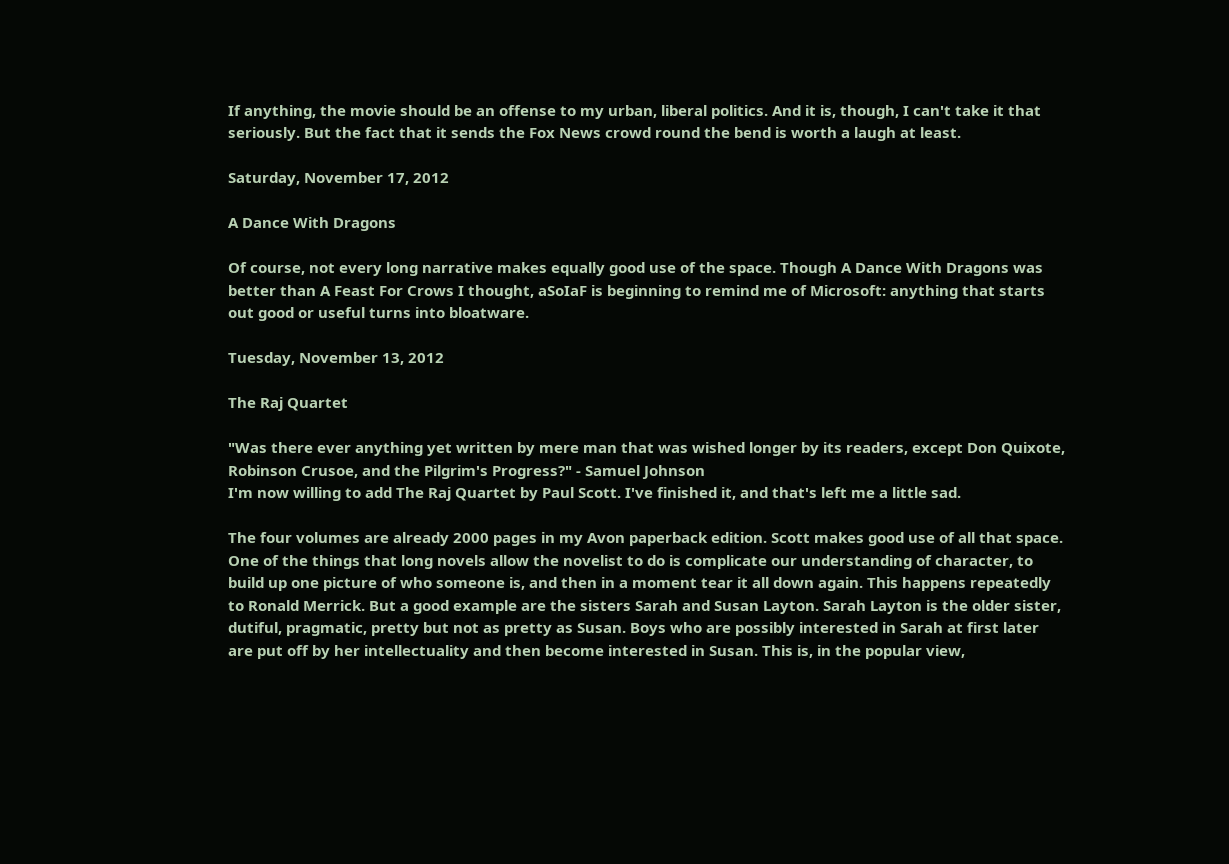If anything, the movie should be an offense to my urban, liberal politics. And it is, though, I can't take it that seriously. But the fact that it sends the Fox News crowd round the bend is worth a laugh at least.

Saturday, November 17, 2012

A Dance With Dragons

Of course, not every long narrative makes equally good use of the space. Though A Dance With Dragons was better than A Feast For Crows I thought, aSoIaF is beginning to remind me of Microsoft: anything that starts out good or useful turns into bloatware.

Tuesday, November 13, 2012

The Raj Quartet

"Was there ever anything yet written by mere man that was wished longer by its readers, except Don Quixote, Robinson Crusoe, and the Pilgrim's Progress?" - Samuel Johnson
I'm now willing to add The Raj Quartet by Paul Scott. I've finished it, and that's left me a little sad.

The four volumes are already 2000 pages in my Avon paperback edition. Scott makes good use of all that space. One of the things that long novels allow the novelist to do is complicate our understanding of character, to build up one picture of who someone is, and then in a moment tear it all down again. This happens repeatedly to Ronald Merrick. But a good example are the sisters Sarah and Susan Layton. Sarah Layton is the older sister, dutiful, pragmatic, pretty but not as pretty as Susan. Boys who are possibly interested in Sarah at first later are put off by her intellectuality and then become interested in Susan. This is, in the popular view,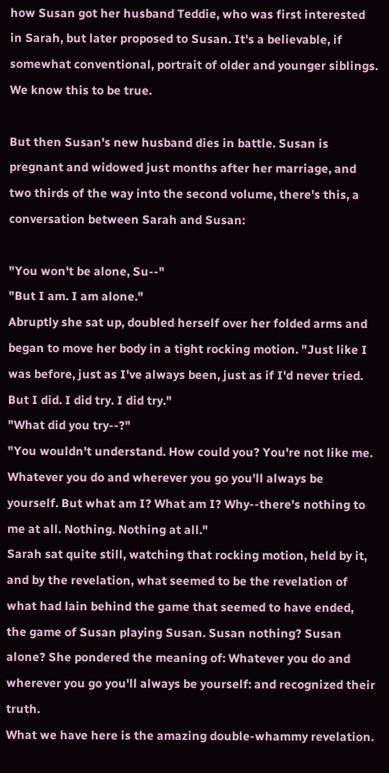how Susan got her husband Teddie, who was first interested in Sarah, but later proposed to Susan. It's a believable, if somewhat conventional, portrait of older and younger siblings. We know this to be true.

But then Susan's new husband dies in battle. Susan is pregnant and widowed just months after her marriage, and two thirds of the way into the second volume, there's this, a conversation between Sarah and Susan:

"You won't be alone, Su--"
"But I am. I am alone."
Abruptly she sat up, doubled herself over her folded arms and began to move her body in a tight rocking motion. "Just like I was before, just as I've always been, just as if I'd never tried. But I did. I did try. I did try."
"What did you try--?"
"You wouldn't understand. How could you? You're not like me. Whatever you do and wherever you go you'll always be yourself. But what am I? What am I? Why--there's nothing to me at all. Nothing. Nothing at all."
Sarah sat quite still, watching that rocking motion, held by it, and by the revelation, what seemed to be the revelation of what had lain behind the game that seemed to have ended, the game of Susan playing Susan. Susan nothing? Susan alone? She pondered the meaning of: Whatever you do and wherever you go you'll always be yourself: and recognized their truth.
What we have here is the amazing double-whammy revelation.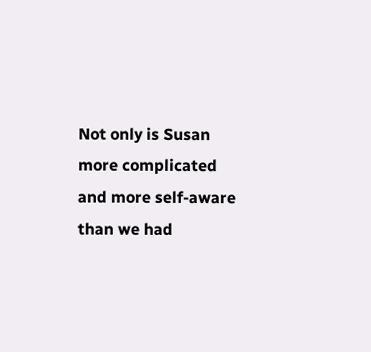Not only is Susan more complicated and more self-aware than we had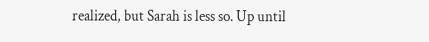realized, but Sarah is less so. Up until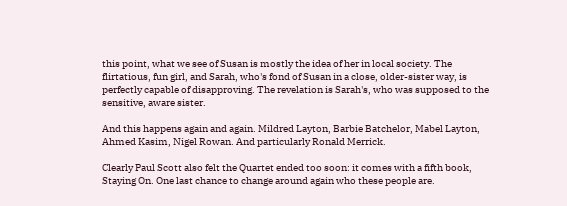this point, what we see of Susan is mostly the idea of her in local society. The flirtatious, fun girl, and Sarah, who's fond of Susan in a close, older-sister way, is perfectly capable of disapproving. The revelation is Sarah's, who was supposed to the sensitive, aware sister.

And this happens again and again. Mildred Layton, Barbie Batchelor, Mabel Layton, Ahmed Kasim, Nigel Rowan. And particularly Ronald Merrick.

Clearly Paul Scott also felt the Quartet ended too soon: it comes with a fifth book, Staying On. One last chance to change around again who these people are.